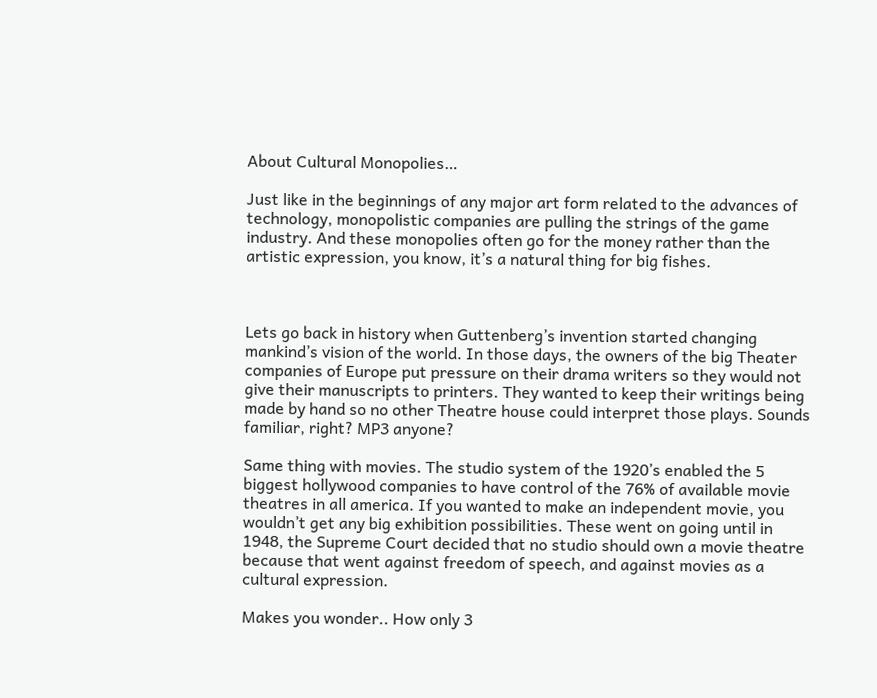About Cultural Monopolies…

Just like in the beginnings of any major art form related to the advances of technology, monopolistic companies are pulling the strings of the game industry. And these monopolies often go for the money rather than the artistic expression, you know, it’s a natural thing for big fishes.



Lets go back in history when Guttenberg’s invention started changing mankind’s vision of the world. In those days, the owners of the big Theater companies of Europe put pressure on their drama writers so they would not give their manuscripts to printers. They wanted to keep their writings being made by hand so no other Theatre house could interpret those plays. Sounds familiar, right? MP3 anyone?

Same thing with movies. The studio system of the 1920’s enabled the 5 biggest hollywood companies to have control of the 76% of available movie theatres in all america. If you wanted to make an independent movie, you wouldn’t get any big exhibition possibilities. These went on going until in 1948, the Supreme Court decided that no studio should own a movie theatre because that went against freedom of speech, and against movies as a cultural expression.

Makes you wonder.. How only 3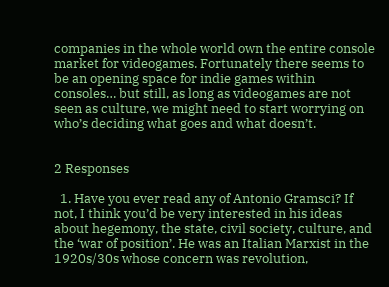companies in the whole world own the entire console market for videogames. Fortunately there seems to be an opening space for indie games within consoles… but still, as long as videogames are not seen as culture, we might need to start worrying on who’s deciding what goes and what doesn’t.


2 Responses

  1. Have you ever read any of Antonio Gramsci? If not, I think you’d be very interested in his ideas about hegemony, the state, civil society, culture, and the ‘war of position’. He was an Italian Marxist in the 1920s/30s whose concern was revolution,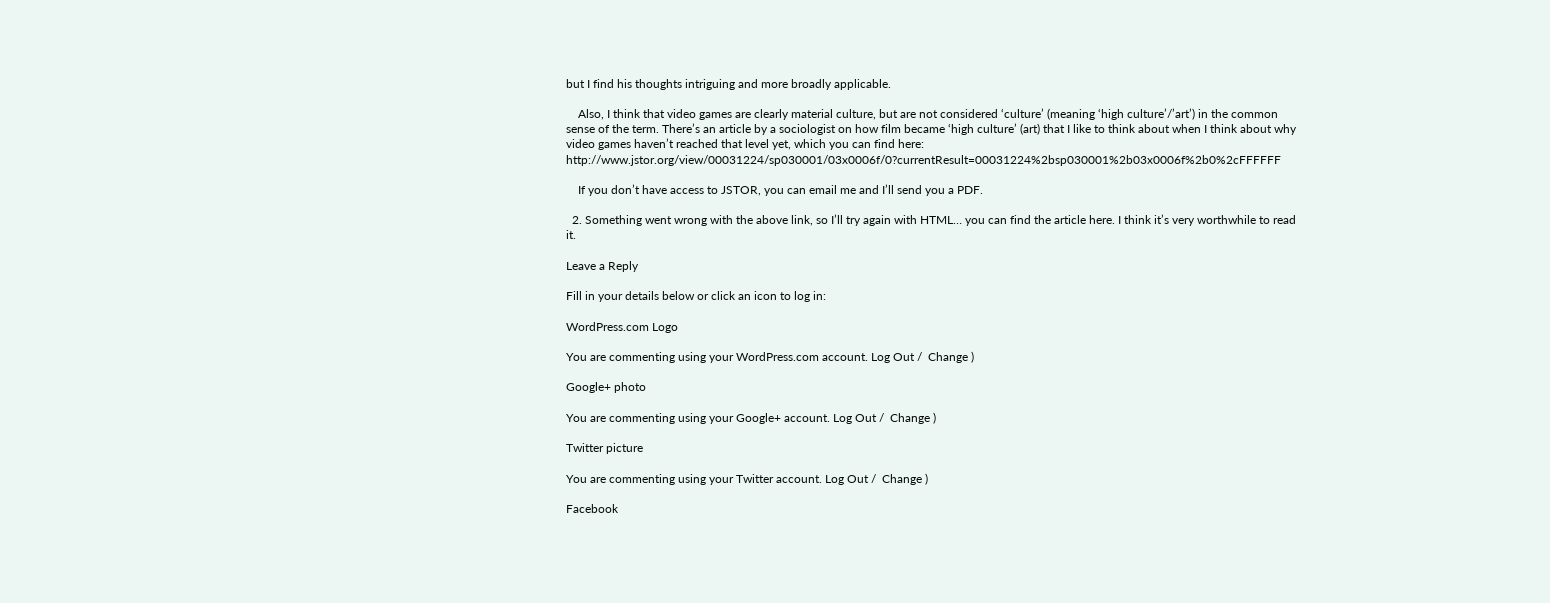but I find his thoughts intriguing and more broadly applicable.

    Also, I think that video games are clearly material culture, but are not considered ‘culture’ (meaning ‘high culture’/’art’) in the common sense of the term. There’s an article by a sociologist on how film became ‘high culture’ (art) that I like to think about when I think about why video games haven’t reached that level yet, which you can find here: http://www.jstor.org/view/00031224/sp030001/03x0006f/0?currentResult=00031224%2bsp030001%2b03x0006f%2b0%2cFFFFFF

    If you don’t have access to JSTOR, you can email me and I’ll send you a PDF.

  2. Something went wrong with the above link, so I’ll try again with HTML… you can find the article here. I think it’s very worthwhile to read it.

Leave a Reply

Fill in your details below or click an icon to log in:

WordPress.com Logo

You are commenting using your WordPress.com account. Log Out /  Change )

Google+ photo

You are commenting using your Google+ account. Log Out /  Change )

Twitter picture

You are commenting using your Twitter account. Log Out /  Change )

Facebook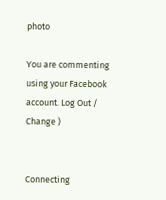photo

You are commenting using your Facebook account. Log Out /  Change )


Connecting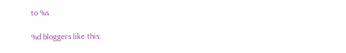to %s

%d bloggers like this: